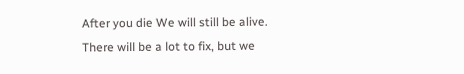After you die We will still be alive.
There will be a lot to fix, but we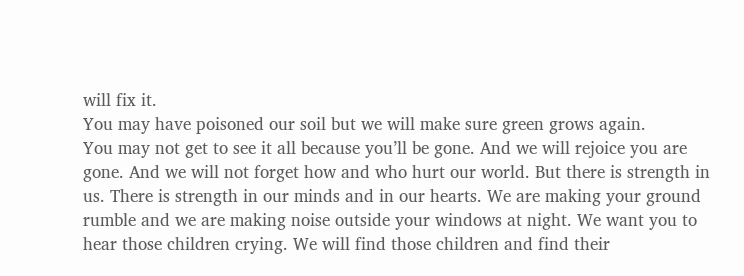will fix it.
You may have poisoned our soil but we will make sure green grows again.
You may not get to see it all because you’ll be gone. And we will rejoice you are gone. And we will not forget how and who hurt our world. But there is strength in us. There is strength in our minds and in our hearts. We are making your ground rumble and we are making noise outside your windows at night. We want you to hear those children crying. We will find those children and find their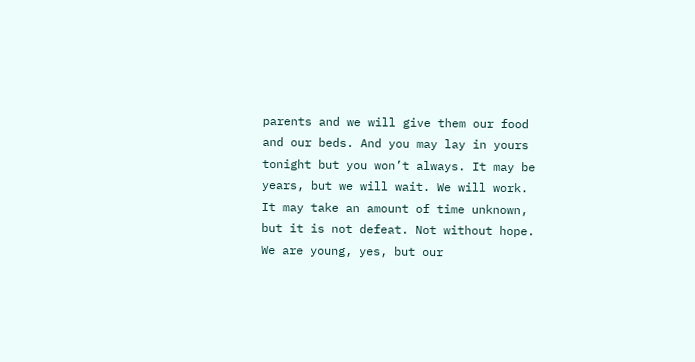parents and we will give them our food and our beds. And you may lay in yours tonight but you won’t always. It may be years, but we will wait. We will work. It may take an amount of time unknown, but it is not defeat. Not without hope. We are young, yes, but our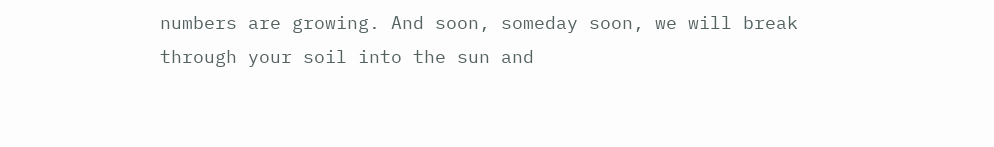numbers are growing. And soon, someday soon, we will break through your soil into the sun and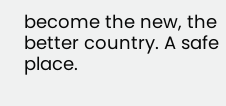become the new, the better country. A safe place.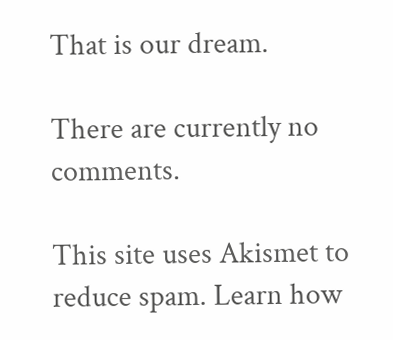That is our dream.

There are currently no comments.

This site uses Akismet to reduce spam. Learn how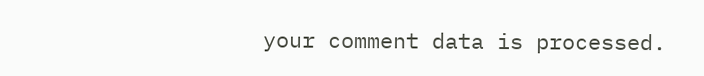your comment data is processed.